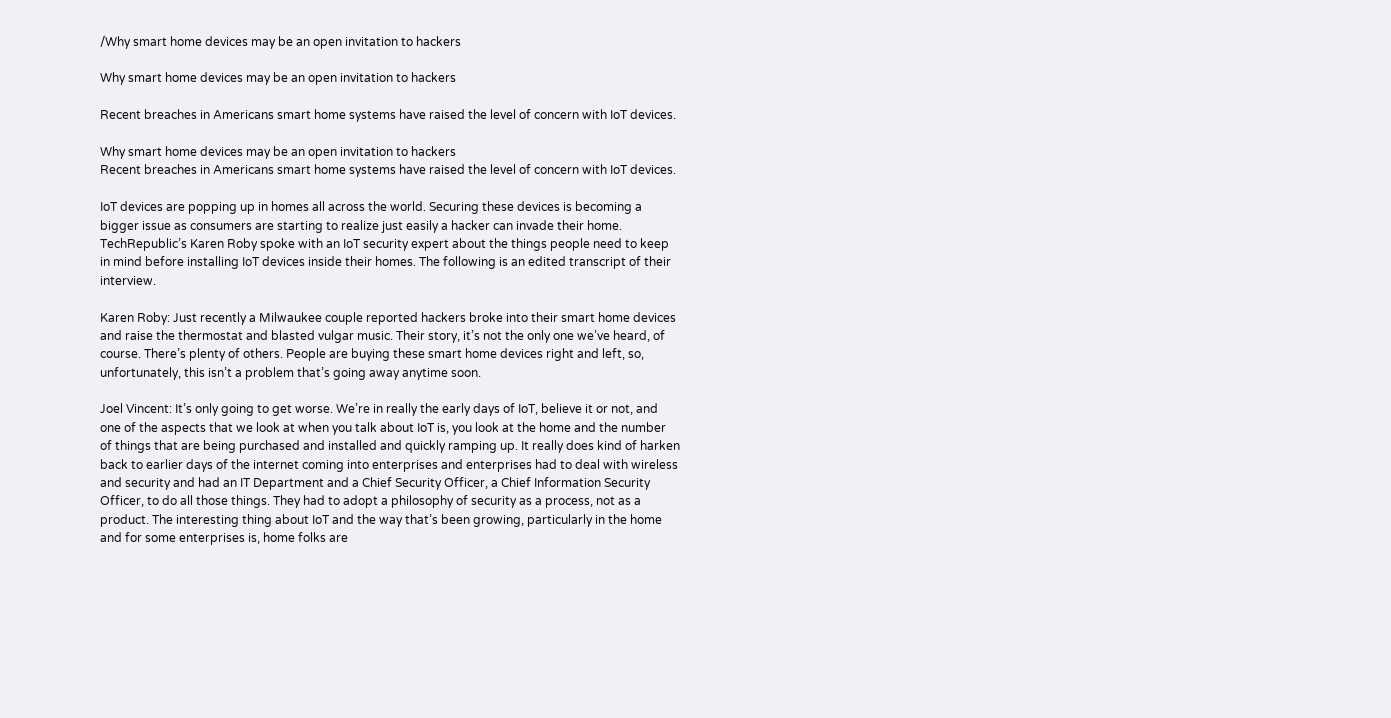/Why smart home devices may be an open invitation to hackers

Why smart home devices may be an open invitation to hackers

Recent breaches in Americans smart home systems have raised the level of concern with IoT devices.

Why smart home devices may be an open invitation to hackers
Recent breaches in Americans smart home systems have raised the level of concern with IoT devices.

IoT devices are popping up in homes all across the world. Securing these devices is becoming a bigger issue as consumers are starting to realize just easily a hacker can invade their home. TechRepublic’s Karen Roby spoke with an IoT security expert about the things people need to keep in mind before installing IoT devices inside their homes. The following is an edited transcript of their interview.

Karen Roby: Just recently a Milwaukee couple reported hackers broke into their smart home devices and raise the thermostat and blasted vulgar music. Their story, it’s not the only one we’ve heard, of course. There’s plenty of others. People are buying these smart home devices right and left, so, unfortunately, this isn’t a problem that’s going away anytime soon.

Joel Vincent: It’s only going to get worse. We’re in really the early days of IoT, believe it or not, and one of the aspects that we look at when you talk about IoT is, you look at the home and the number of things that are being purchased and installed and quickly ramping up. It really does kind of harken back to earlier days of the internet coming into enterprises and enterprises had to deal with wireless and security and had an IT Department and a Chief Security Officer, a Chief Information Security Officer, to do all those things. They had to adopt a philosophy of security as a process, not as a product. The interesting thing about IoT and the way that’s been growing, particularly in the home and for some enterprises is, home folks are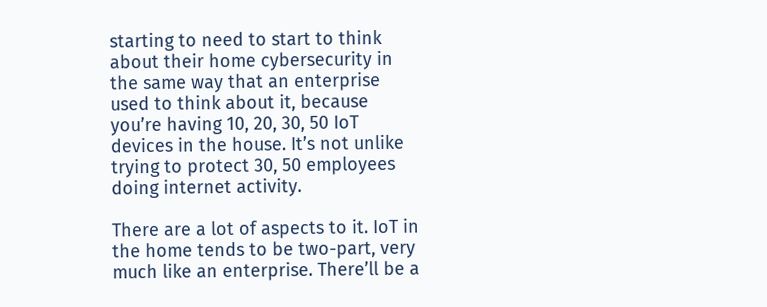starting to need to start to think about their home cybersecurity in the same way that an enterprise used to think about it, because you’re having 10, 20, 30, 50 IoT devices in the house. It’s not unlike trying to protect 30, 50 employees doing internet activity.

There are a lot of aspects to it. IoT in the home tends to be two-part, very much like an enterprise. There’ll be a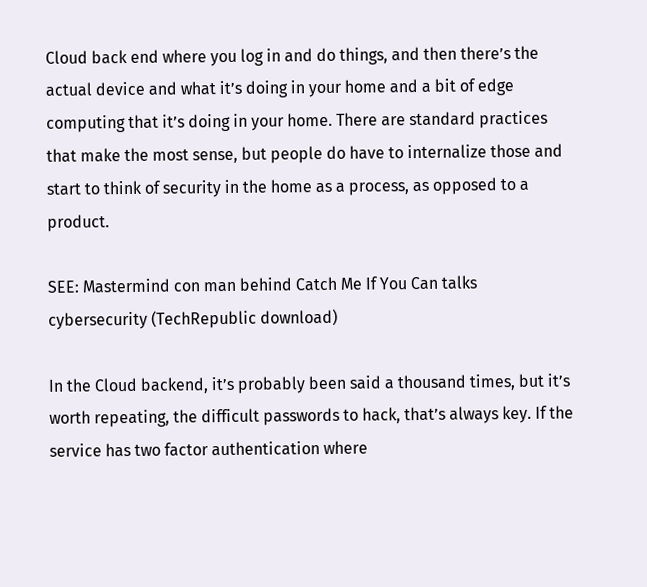Cloud back end where you log in and do things, and then there’s the actual device and what it’s doing in your home and a bit of edge computing that it’s doing in your home. There are standard practices that make the most sense, but people do have to internalize those and start to think of security in the home as a process, as opposed to a product.

SEE: Mastermind con man behind Catch Me If You Can talks cybersecurity (TechRepublic download)

In the Cloud backend, it’s probably been said a thousand times, but it’s worth repeating, the difficult passwords to hack, that’s always key. If the service has two factor authentication where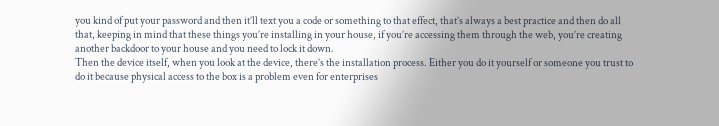you kind of put your password and then it’ll text you a code or something to that effect, that’s always a best practice and then do all that, keeping in mind that these things you’re installing in your house, if you’re accessing them through the web, you’re creating another backdoor to your house and you need to lock it down.
Then the device itself, when you look at the device, there’s the installation process. Either you do it yourself or someone you trust to do it because physical access to the box is a problem even for enterprises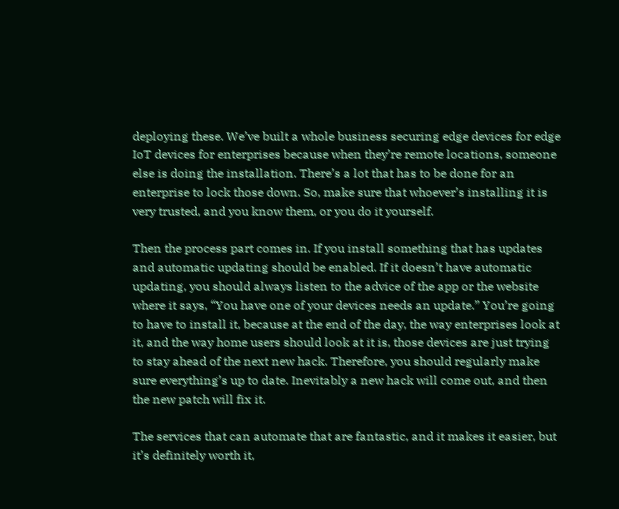deploying these. We’ve built a whole business securing edge devices for edge IoT devices for enterprises because when they’re remote locations, someone else is doing the installation. There’s a lot that has to be done for an enterprise to lock those down. So, make sure that whoever’s installing it is very trusted, and you know them, or you do it yourself.

Then the process part comes in. If you install something that has updates and automatic updating should be enabled. If it doesn’t have automatic updating, you should always listen to the advice of the app or the website where it says, “You have one of your devices needs an update.” You’re going to have to install it, because at the end of the day, the way enterprises look at it, and the way home users should look at it is, those devices are just trying to stay ahead of the next new hack. Therefore, you should regularly make sure everything’s up to date. Inevitably a new hack will come out, and then the new patch will fix it.

The services that can automate that are fantastic, and it makes it easier, but it’s definitely worth it,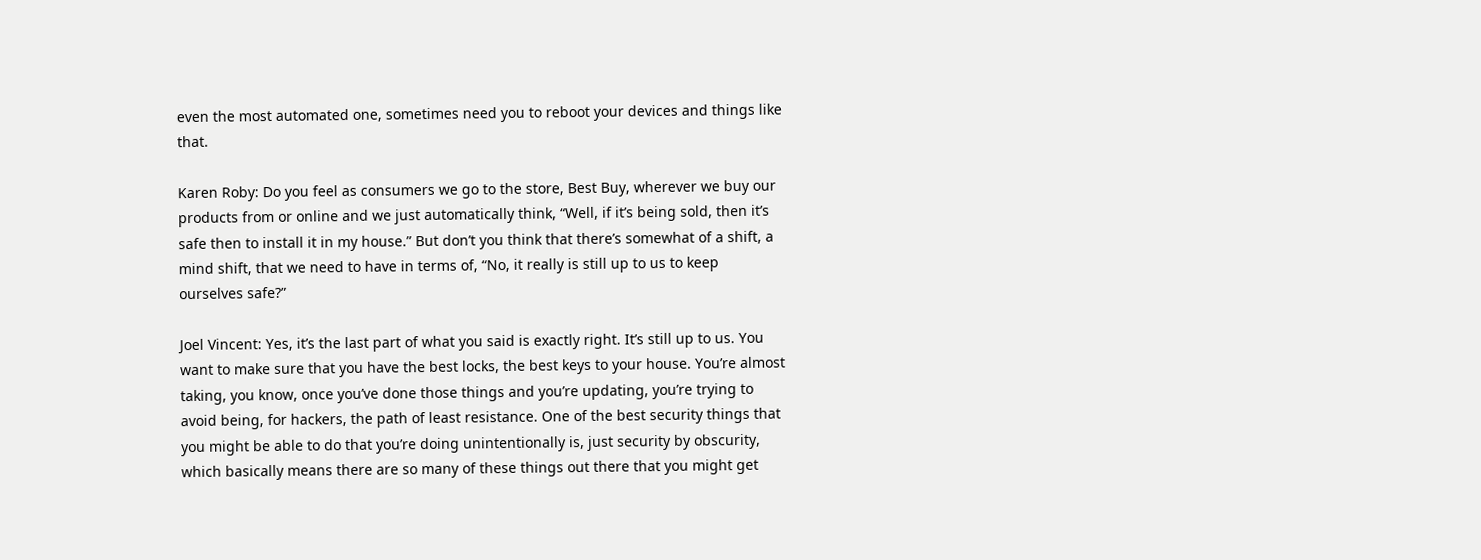even the most automated one, sometimes need you to reboot your devices and things like that.

Karen Roby: Do you feel as consumers we go to the store, Best Buy, wherever we buy our products from or online and we just automatically think, “Well, if it’s being sold, then it’s safe then to install it in my house.” But don’t you think that there’s somewhat of a shift, a mind shift, that we need to have in terms of, “No, it really is still up to us to keep ourselves safe?”

Joel Vincent: Yes, it’s the last part of what you said is exactly right. It’s still up to us. You want to make sure that you have the best locks, the best keys to your house. You’re almost taking, you know, once you’ve done those things and you’re updating, you’re trying to avoid being, for hackers, the path of least resistance. One of the best security things that you might be able to do that you’re doing unintentionally is, just security by obscurity, which basically means there are so many of these things out there that you might get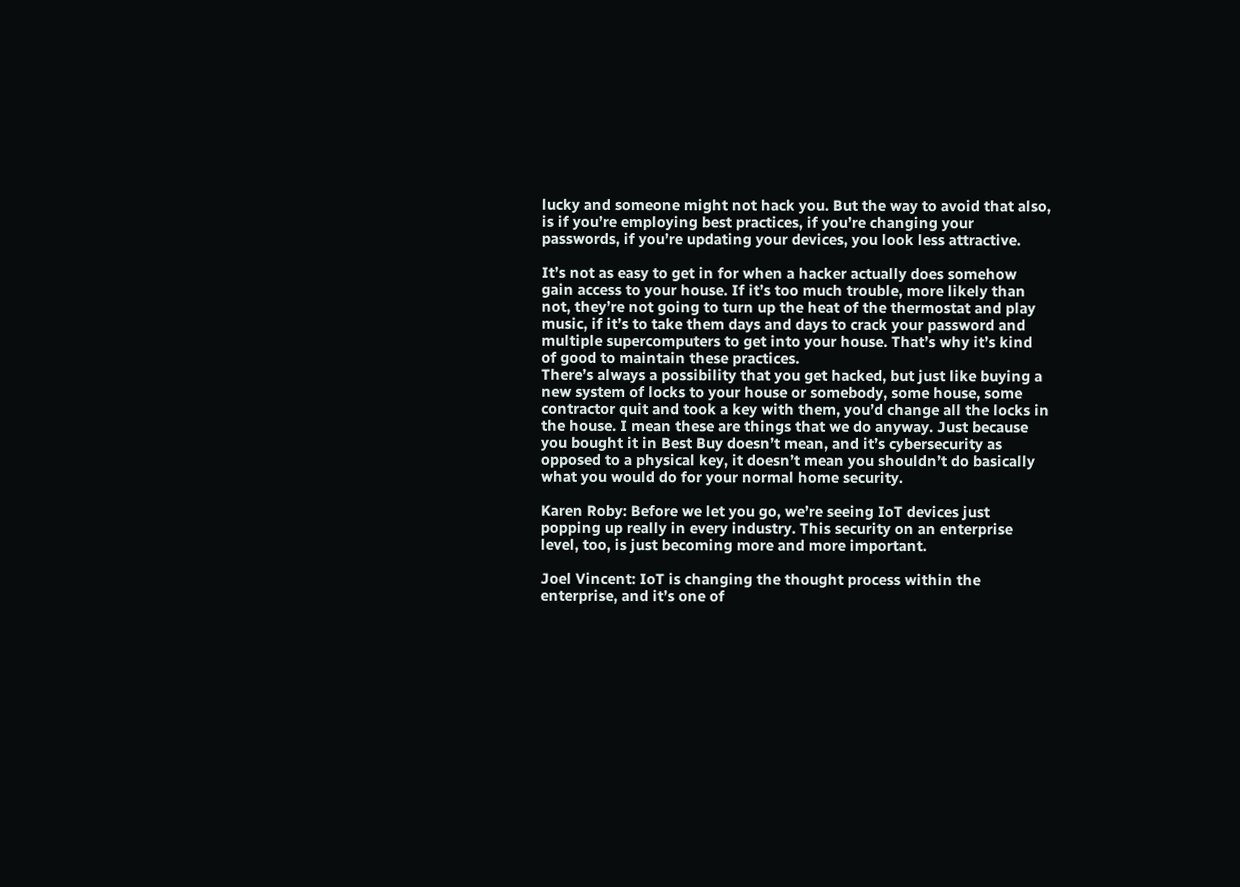lucky and someone might not hack you. But the way to avoid that also, is if you’re employing best practices, if you’re changing your passwords, if you’re updating your devices, you look less attractive.

It’s not as easy to get in for when a hacker actually does somehow gain access to your house. If it’s too much trouble, more likely than not, they’re not going to turn up the heat of the thermostat and play music, if it’s to take them days and days to crack your password and multiple supercomputers to get into your house. That’s why it’s kind of good to maintain these practices.
There’s always a possibility that you get hacked, but just like buying a new system of locks to your house or somebody, some house, some contractor quit and took a key with them, you’d change all the locks in the house. I mean these are things that we do anyway. Just because you bought it in Best Buy doesn’t mean, and it’s cybersecurity as opposed to a physical key, it doesn’t mean you shouldn’t do basically what you would do for your normal home security.

Karen Roby: Before we let you go, we’re seeing IoT devices just popping up really in every industry. This security on an enterprise level, too, is just becoming more and more important.

Joel Vincent: IoT is changing the thought process within the enterprise, and it’s one of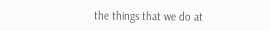the things that we do at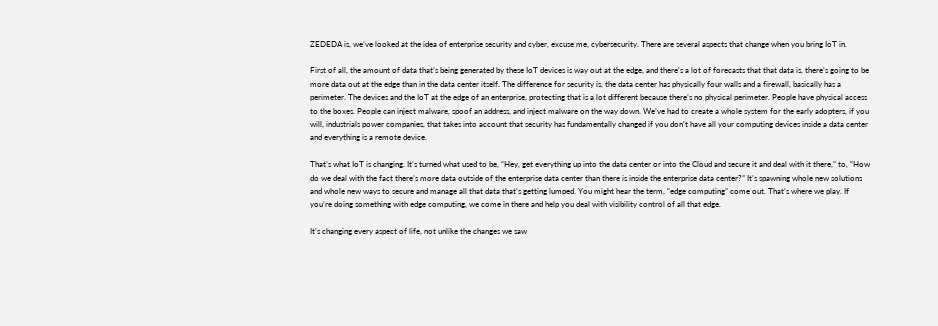ZEDEDA is, we’ve looked at the idea of enterprise security and cyber, excuse me, cybersecurity. There are several aspects that change when you bring IoT in.

First of all, the amount of data that’s being generated by these IoT devices is way out at the edge, and there’s a lot of forecasts that that data is, there’s going to be more data out at the edge than in the data center itself. The difference for security is, the data center has physically four walls and a firewall, basically has a perimeter. The devices and the IoT at the edge of an enterprise, protecting that is a lot different because there’s no physical perimeter. People have physical access to the boxes. People can inject malware, spoof an address, and inject malware on the way down. We’ve had to create a whole system for the early adopters, if you will, industrials power companies, that takes into account that security has fundamentally changed if you don’t have all your computing devices inside a data center and everything is a remote device.

That’s what IoT is changing. It’s turned what used to be, “Hey, get everything up into the data center or into the Cloud and secure it and deal with it there,” to, “How do we deal with the fact there’s more data outside of the enterprise data center than there is inside the enterprise data center?” It’s spawning whole new solutions and whole new ways to secure and manage all that data that’s getting lumped. You might hear the term, “edge computing” come out. That’s where we play. If you’re doing something with edge computing, we come in there and help you deal with visibility control of all that edge.

It’s changing every aspect of life, not unlike the changes we saw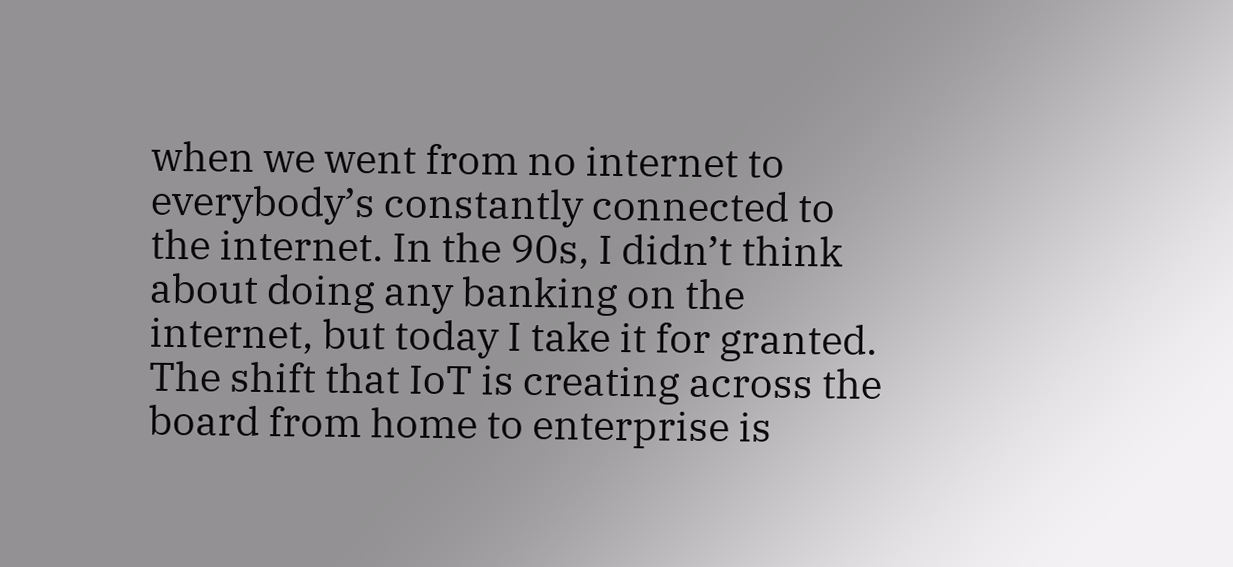when we went from no internet to everybody’s constantly connected to the internet. In the 90s, I didn’t think about doing any banking on the internet, but today I take it for granted. The shift that IoT is creating across the board from home to enterprise is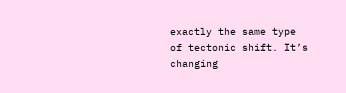exactly the same type of tectonic shift. It’s changing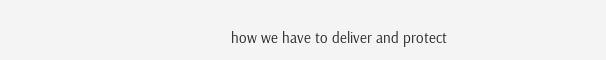how we have to deliver and protect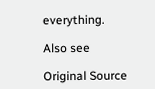everything.

Also see

Original Source